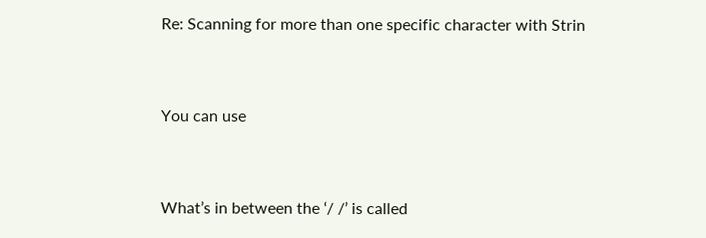Re: Scanning for more than one specific character with Strin


You can use


What’s in between the ‘/ /’ is called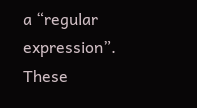a “regular expression”.
These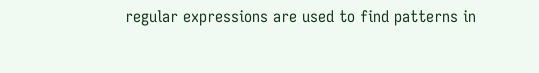regular expressions are used to find patterns in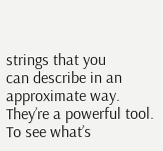strings that you
can describe in an approximate way.
They’re a powerful tool.
To see what’s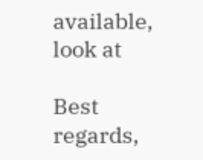available, look at

Best regards,